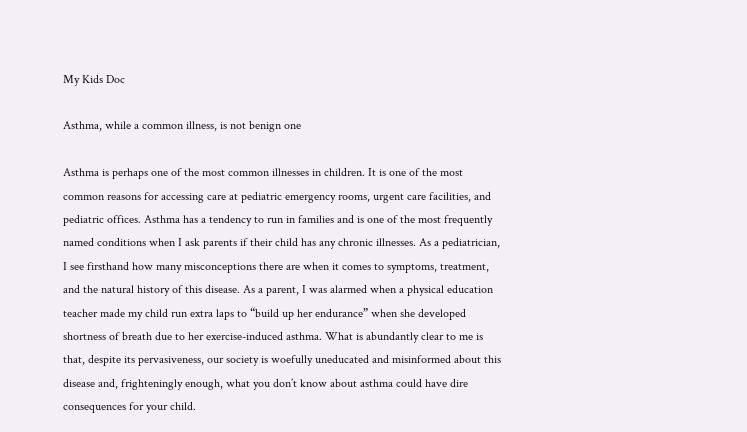My Kids Doc

Asthma, while a common illness, is not benign one

Asthma is perhaps one of the most common illnesses in children. It is one of the most common reasons for accessing care at pediatric emergency rooms, urgent care facilities, and pediatric offices. Asthma has a tendency to run in families and is one of the most frequently named conditions when I ask parents if their child has any chronic illnesses. As a pediatrician, I see firsthand how many misconceptions there are when it comes to symptoms, treatment, and the natural history of this disease. As a parent, I was alarmed when a physical education teacher made my child run extra laps to “build up her endurance” when she developed shortness of breath due to her exercise-induced asthma. What is abundantly clear to me is that, despite its pervasiveness, our society is woefully uneducated and misinformed about this disease and, frighteningly enough, what you don’t know about asthma could have dire consequences for your child.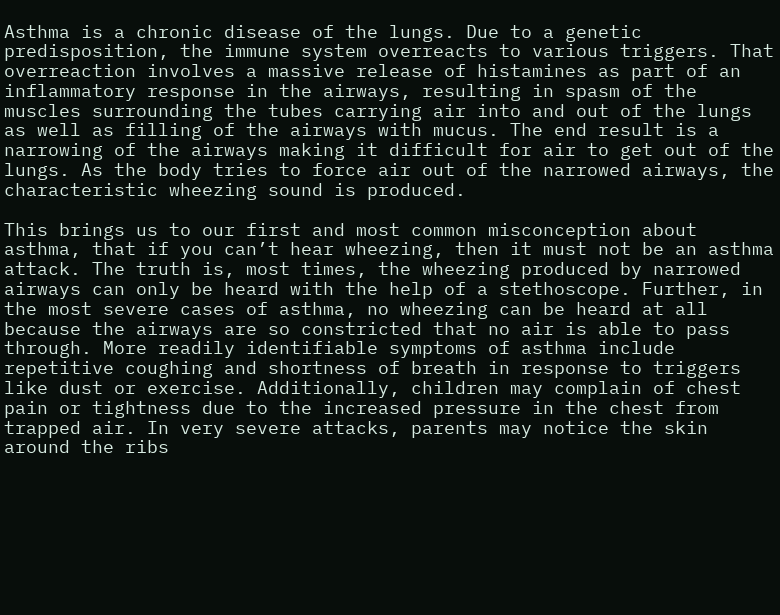Asthma is a chronic disease of the lungs. Due to a genetic predisposition, the immune system overreacts to various triggers. That overreaction involves a massive release of histamines as part of an inflammatory response in the airways, resulting in spasm of the muscles surrounding the tubes carrying air into and out of the lungs as well as filling of the airways with mucus. The end result is a narrowing of the airways making it difficult for air to get out of the lungs. As the body tries to force air out of the narrowed airways, the characteristic wheezing sound is produced.

This brings us to our first and most common misconception about asthma, that if you can’t hear wheezing, then it must not be an asthma attack. The truth is, most times, the wheezing produced by narrowed airways can only be heard with the help of a stethoscope. Further, in the most severe cases of asthma, no wheezing can be heard at all because the airways are so constricted that no air is able to pass through. More readily identifiable symptoms of asthma include repetitive coughing and shortness of breath in response to triggers like dust or exercise. Additionally, children may complain of chest pain or tightness due to the increased pressure in the chest from trapped air. In very severe attacks, parents may notice the skin around the ribs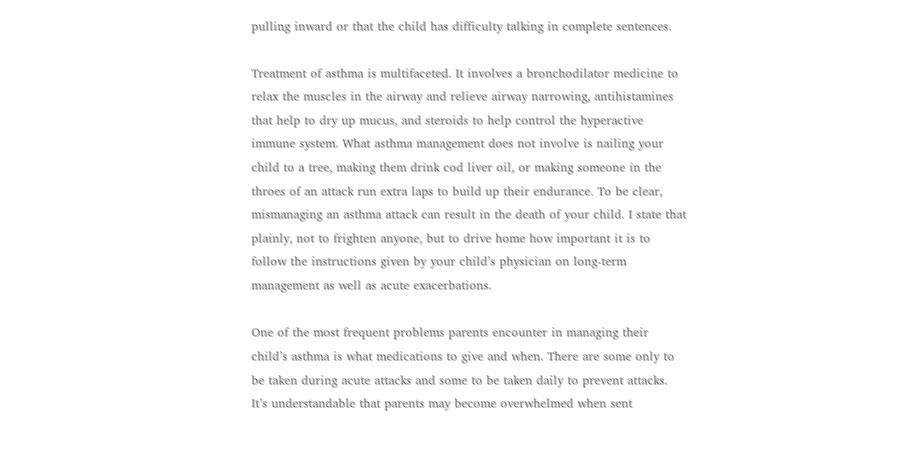pulling inward or that the child has difficulty talking in complete sentences.

Treatment of asthma is multifaceted. It involves a bronchodilator medicine to relax the muscles in the airway and relieve airway narrowing, antihistamines that help to dry up mucus, and steroids to help control the hyperactive immune system. What asthma management does not involve is nailing your child to a tree, making them drink cod liver oil, or making someone in the throes of an attack run extra laps to build up their endurance. To be clear, mismanaging an asthma attack can result in the death of your child. I state that plainly, not to frighten anyone, but to drive home how important it is to follow the instructions given by your child’s physician on long-term management as well as acute exacerbations.

One of the most frequent problems parents encounter in managing their child’s asthma is what medications to give and when. There are some only to be taken during acute attacks and some to be taken daily to prevent attacks. It’s understandable that parents may become overwhelmed when sent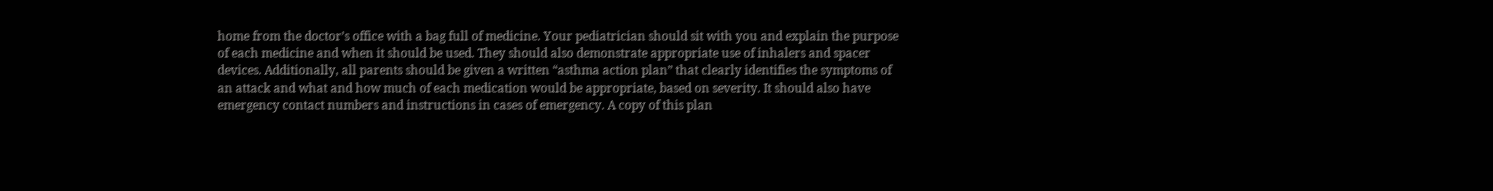home from the doctor’s office with a bag full of medicine. Your pediatrician should sit with you and explain the purpose of each medicine and when it should be used. They should also demonstrate appropriate use of inhalers and spacer devices. Additionally, all parents should be given a written “asthma action plan” that clearly identifies the symptoms of an attack and what and how much of each medication would be appropriate, based on severity. It should also have emergency contact numbers and instructions in cases of emergency. A copy of this plan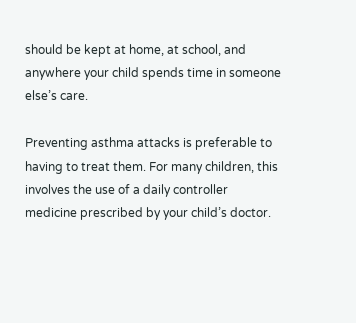should be kept at home, at school, and anywhere your child spends time in someone else’s care.

Preventing asthma attacks is preferable to having to treat them. For many children, this involves the use of a daily controller medicine prescribed by your child’s doctor.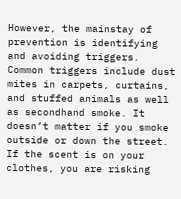However, the mainstay of prevention is identifying and avoiding triggers. Common triggers include dust mites in carpets, curtains, and stuffed animals as well as secondhand smoke. It doesn’t matter if you smoke outside or down the street. If the scent is on your clothes, you are risking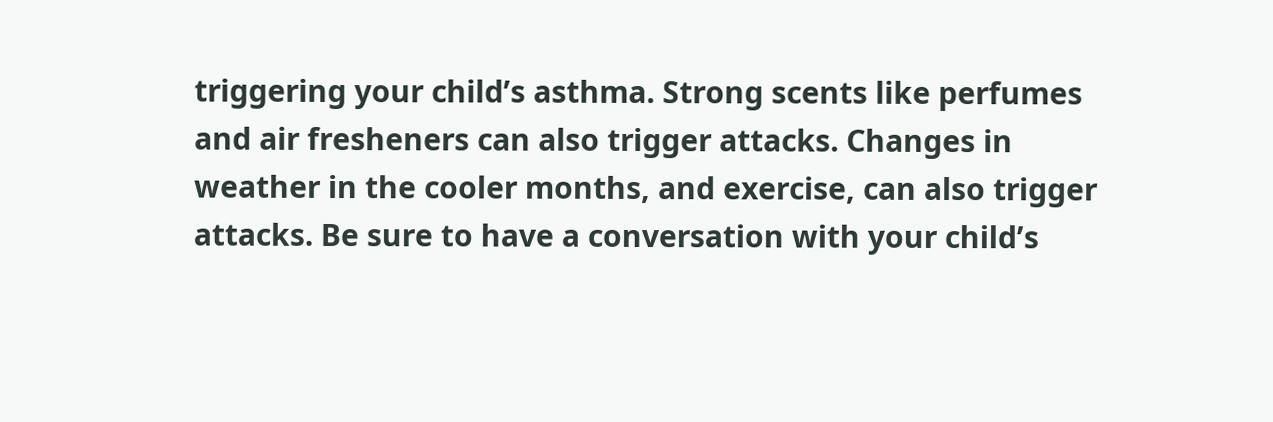triggering your child’s asthma. Strong scents like perfumes and air fresheners can also trigger attacks. Changes in weather in the cooler months, and exercise, can also trigger attacks. Be sure to have a conversation with your child’s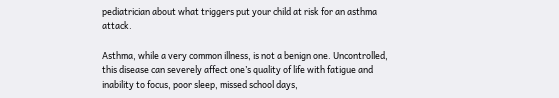pediatrician about what triggers put your child at risk for an asthma attack.

Asthma, while a very common illness, is not a benign one. Uncontrolled, this disease can severely affect one’s quality of life with fatigue and inability to focus, poor sleep, missed school days,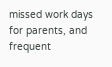missed work days for parents, and frequent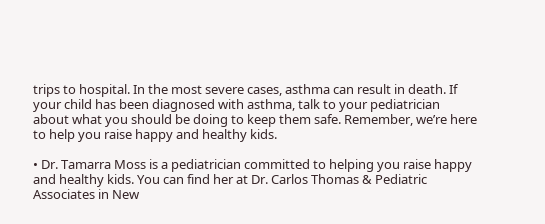trips to hospital. In the most severe cases, asthma can result in death. If your child has been diagnosed with asthma, talk to your pediatrician about what you should be doing to keep them safe. Remember, we’re here to help you raise happy and healthy kids.

• Dr. Tamarra Moss is a pediatrician committed to helping you raise happy and healthy kids. You can find her at Dr. Carlos Thomas & Pediatric Associates in New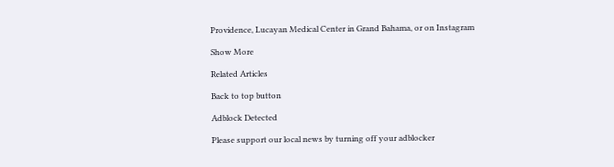Providence, Lucayan Medical Center in Grand Bahama, or on Instagram

Show More

Related Articles

Back to top button

Adblock Detected

Please support our local news by turning off your adblocker